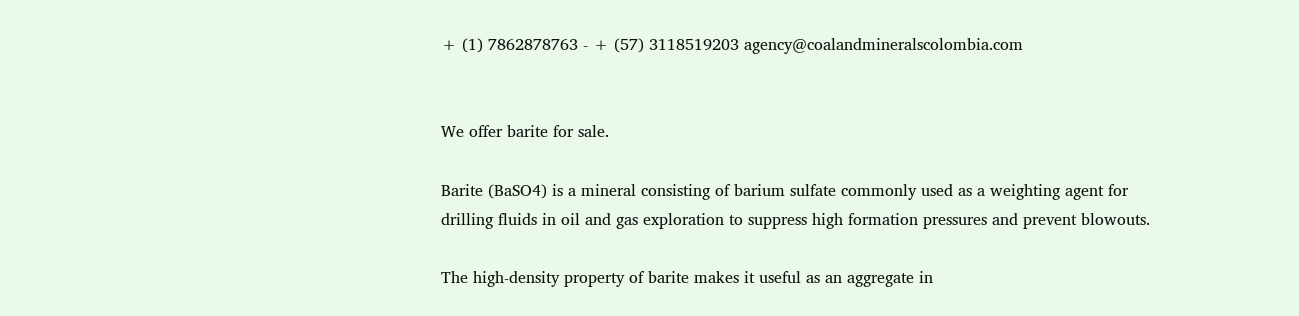+ (1) 7862878763 - + (57) 3118519203 agency@coalandmineralscolombia.com


We offer barite for sale.

Barite (BaSO4) is a mineral consisting of barium sulfate commonly used as a weighting agent for drilling fluids in oil and gas exploration to suppress high formation pressures and prevent blowouts.

The high-density property of barite makes it useful as an aggregate in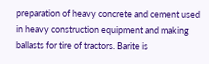preparation of heavy concrete and cement used in heavy construction equipment and making ballasts for tire of tractors. Barite is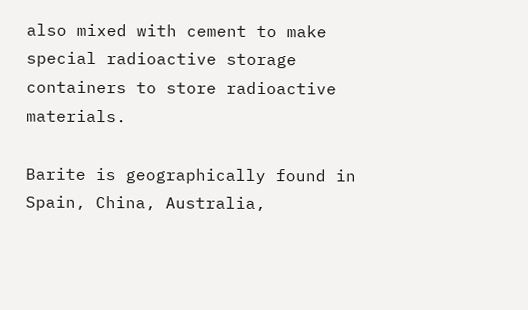also mixed with cement to make special radioactive storage containers to store radioactive materials.

Barite is geographically found in Spain, China, Australia,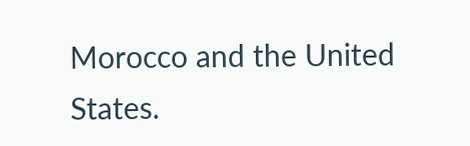Morocco and the United States.